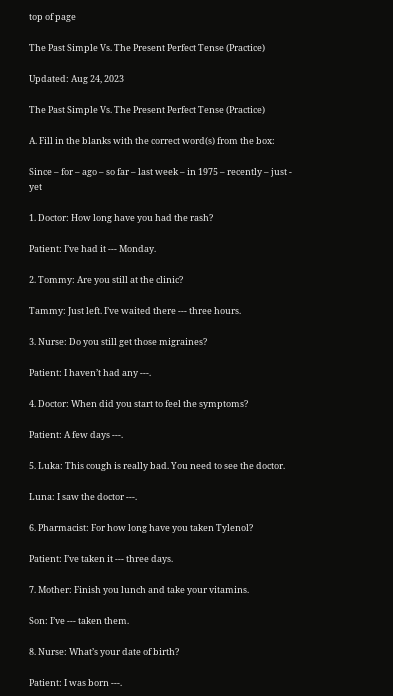top of page

The Past Simple Vs. The Present Perfect Tense (Practice)

Updated: Aug 24, 2023

The Past Simple Vs. The Present Perfect Tense (Practice)

A. Fill in the blanks with the correct word(s) from the box:

Since – for – ago – so far – last week – in 1975 – recently – just - yet

1. Doctor: How long have you had the rash?

Patient: I’ve had it --- Monday.

2. Tommy: Are you still at the clinic?

Tammy: Just left. I’ve waited there --- three hours.

3. Nurse: Do you still get those migraines?

Patient: I haven’t had any ---.

4. Doctor: When did you start to feel the symptoms?

Patient: A few days ---.

5. Luka: This cough is really bad. You need to see the doctor.

Luna: I saw the doctor ---.

6. Pharmacist: For how long have you taken Tylenol?

Patient: I’ve taken it --- three days.

7. Mother: Finish you lunch and take your vitamins.

Son: I’ve --- taken them.

8. Nurse: What’s your date of birth?

Patient: I was born ---.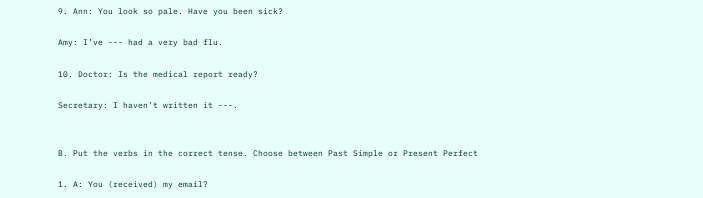9. Ann: You look so pale. Have you been sick?

Amy: I’ve --- had a very bad flu.

10. Doctor: Is the medical report ready?

Secretary: I haven’t written it ---.


B. Put the verbs in the correct tense. Choose between Past Simple or Present Perfect

1. A: You (received) my email?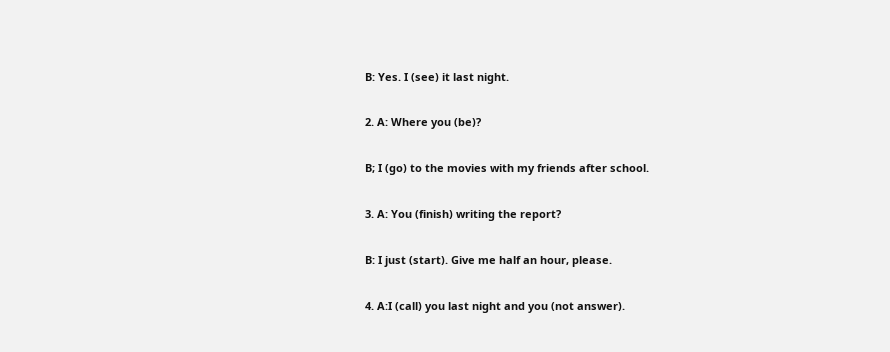B: Yes. I (see) it last night.

2. A: Where you (be)?

B; I (go) to the movies with my friends after school.

3. A: You (finish) writing the report?

B: I just (start). Give me half an hour, please.

4. A:I (call) you last night and you (not answer).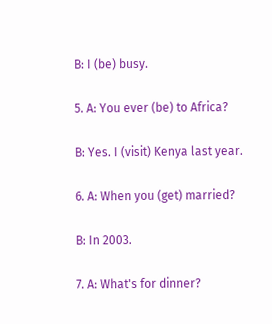B: I (be) busy.

5. A: You ever (be) to Africa?

B: Yes. I (visit) Kenya last year.

6. A: When you (get) married?

B: In 2003.

7. A: What's for dinner?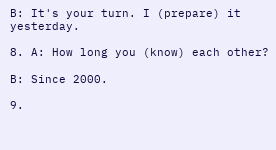B: It's your turn. I (prepare) it yesterday.

8. A: How long you (know) each other?

B: Since 2000.

9.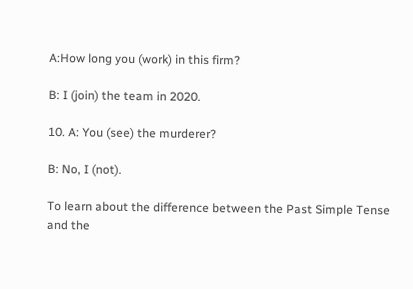A:How long you (work) in this firm?

B: I (join) the team in 2020.

10. A: You (see) the murderer?

B: No, I (not).

To learn about the difference between the Past Simple Tense and the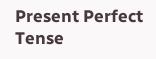Present Perfect Tense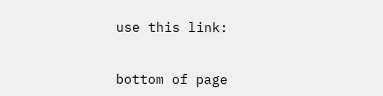use this link:


bottom of page